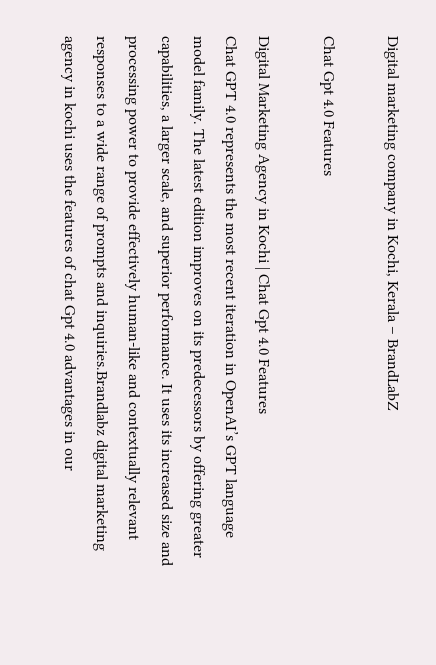Digital marketing company in Kochi, Kerala – BrandLabZ

Chat Gpt 4.0 Features

Digital Marketing Agency in Kochi | Chat Gpt 4.0 Features
Chat GPT 4.0 represents the most recent iteration in OpenAI’s GPT language model family. The latest edition improves on its predecessors by offering greater capabilities, a larger scale, and superior performance. It uses its increased size and processing power to provide effectively human-like and contextually relevant responses to a wide range of prompts and inquiries.Brandlabz digital marketing agency in kochi uses the features of chat Gpt 4.0 advantages in our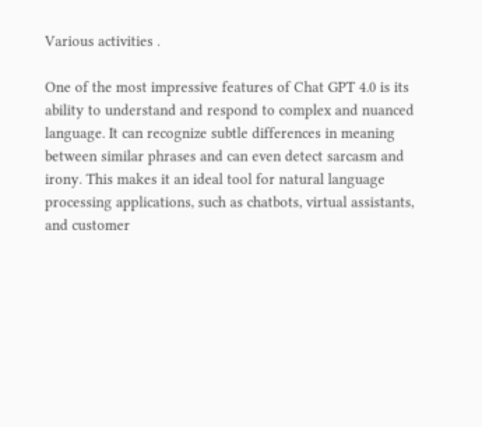Various activities .

One of the most impressive features of Chat GPT 4.0 is its ability to understand and respond to complex and nuanced language. It can recognize subtle differences in meaning between similar phrases and can even detect sarcasm and irony. This makes it an ideal tool for natural language processing applications, such as chatbots, virtual assistants, and customer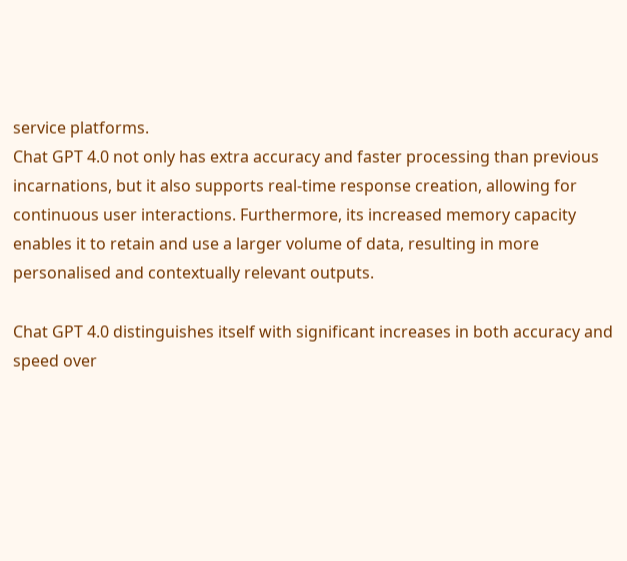service platforms.
Chat GPT 4.0 not only has extra accuracy and faster processing than previous incarnations, but it also supports real-time response creation, allowing for continuous user interactions. Furthermore, its increased memory capacity enables it to retain and use a larger volume of data, resulting in more personalised and contextually relevant outputs.

Chat GPT 4.0 distinguishes itself with significant increases in both accuracy and speed over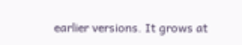earlier versions. It grows at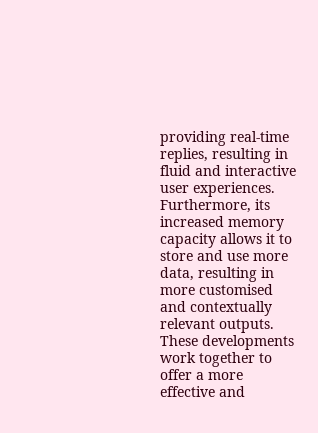providing real-time replies, resulting in fluid and interactive user experiences. Furthermore, its increased memory capacity allows it to store and use more data, resulting in more customised and contextually relevant outputs. These developments work together to offer a more effective and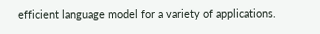efficient language model for a variety of applications.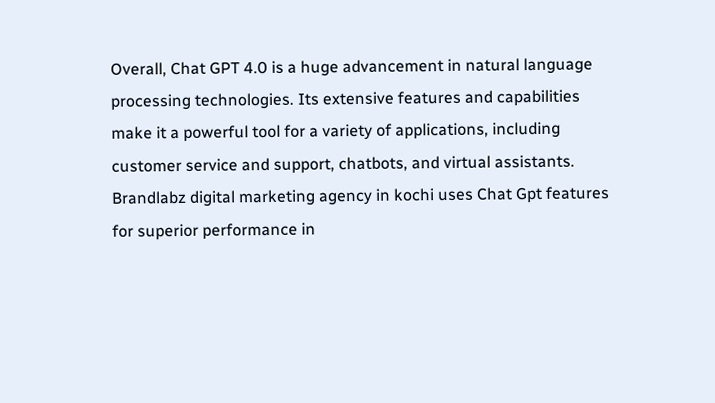Overall, Chat GPT 4.0 is a huge advancement in natural language processing technologies. Its extensive features and capabilities make it a powerful tool for a variety of applications, including customer service and support, chatbots, and virtual assistants. Brandlabz digital marketing agency in kochi uses Chat Gpt features for superior performance in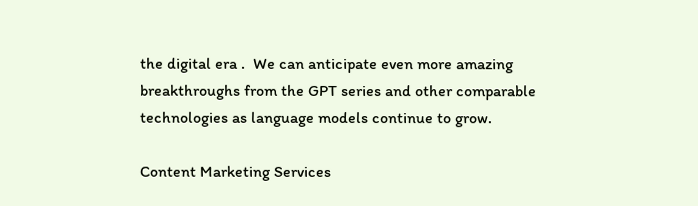the digital era .  We can anticipate even more amazing breakthroughs from the GPT series and other comparable technologies as language models continue to grow.

Content Marketing Services